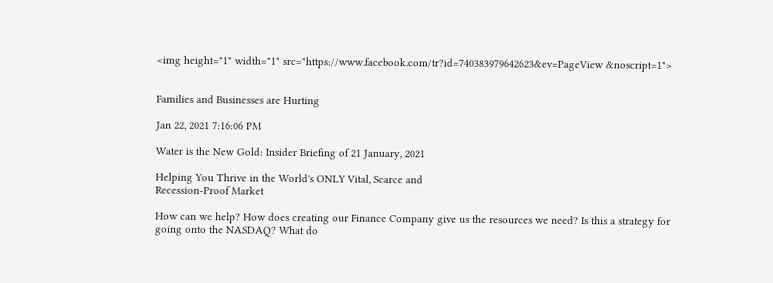<img height="1" width="1" src="https://www.facebook.com/tr?id=740383979642623&ev=PageView &noscript=1">


Families and Businesses are Hurting

Jan 22, 2021 7:16:06 PM

Water is the New Gold: Insider Briefing of 21 January, 2021

Helping You Thrive in the World's ONLY Vital, Scarce and
Recession-Proof Market

How can we help? How does creating our Finance Company give us the resources we need? Is this a strategy for going onto the NASDAQ? What do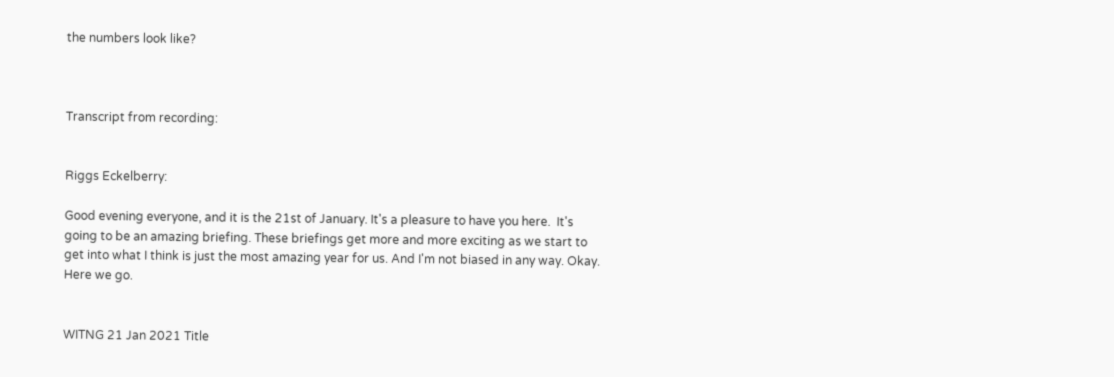the numbers look like?



Transcript from recording:


Riggs Eckelberry:

Good evening everyone, and it is the 21st of January. It's a pleasure to have you here.  It's going to be an amazing briefing. These briefings get more and more exciting as we start to get into what I think is just the most amazing year for us. And I'm not biased in any way. Okay. Here we go.


WITNG 21 Jan 2021 Title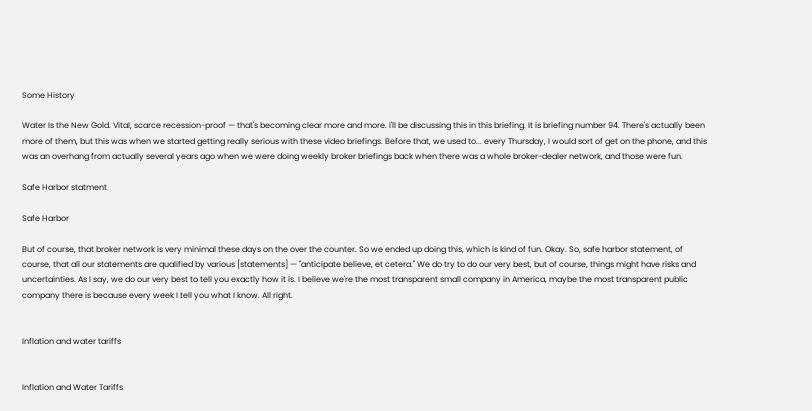Some History

Water Is the New Gold. Vital, scarce recession-proof — that's becoming clear more and more. I'll be discussing this in this briefing. It is briefing number 94. There's actually been more of them, but this was when we started getting really serious with these video briefings. Before that, we used to... every Thursday, I would sort of get on the phone, and this was an overhang from actually several years ago when we were doing weekly broker briefings back when there was a whole broker-dealer network, and those were fun.

Safe Harbor statment

Safe Harbor

But of course, that broker network is very minimal these days on the over the counter. So we ended up doing this, which is kind of fun. Okay. So, safe harbor statement, of course, that all our statements are qualified by various [statements] — "anticipate believe, et cetera." We do try to do our very best, but of course, things might have risks and uncertainties. As I say, we do our very best to tell you exactly how it is. I believe we're the most transparent small company in America, maybe the most transparent public company there is because every week I tell you what I know. All right.


Inflation and water tariffs


Inflation and Water Tariffs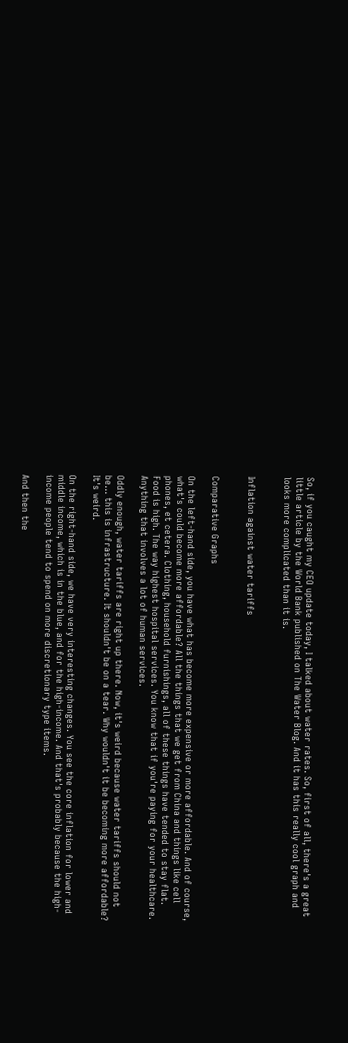So, if you caught my CEO update today, I talked about water rates. So, first of all, there's a great little article by the World Bank published on The Water Blog. And it has this really cool graph and looks more complicated than it is.


Inflation against water tariffs


Comparative Graphs

On the left-hand side, you have what has become more expensive or more affordable. And of course, what's could become more affordable? All the things that we get from China and things like cell phones, et cetera. Clothing, household furnishings, all of these things have tended to stay flat. Food is high. The way highest hospital services. You know that if you're paying for your healthcare. Anything that involves a lot of human services.

Oddly enough, water tariffs are right up there. Now, it's weird because water tariffs should not be... this is infrastructure. It shouldn't be on a tear. Why wouldn't it be becoming more affordable? It's weird.

On the right-hand side, we have very interesting changes. You see the core inflation for lower and middle income, which is in the blue, and for the high-income. And that's probably because the high-income people tend to spend on more discretionary type items.

And then the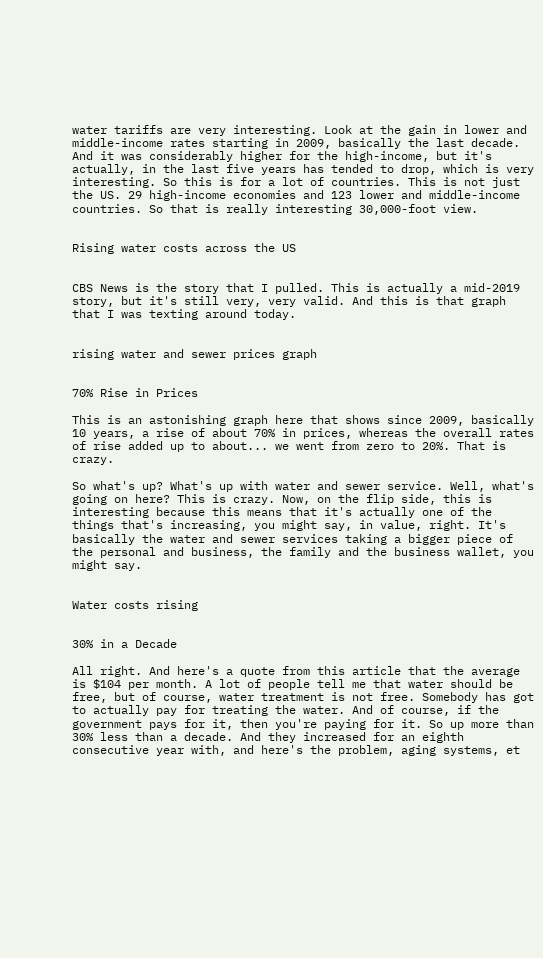water tariffs are very interesting. Look at the gain in lower and middle-income rates starting in 2009, basically the last decade. And it was considerably higher for the high-income, but it's actually, in the last five years has tended to drop, which is very interesting. So this is for a lot of countries. This is not just the US. 29 high-income economies and 123 lower and middle-income countries. So that is really interesting 30,000-foot view.


Rising water costs across the US


CBS News is the story that I pulled. This is actually a mid-2019 story, but it's still very, very valid. And this is that graph that I was texting around today.


rising water and sewer prices graph


70% Rise in Prices

This is an astonishing graph here that shows since 2009, basically 10 years, a rise of about 70% in prices, whereas the overall rates of rise added up to about... we went from zero to 20%. That is crazy.

So what's up? What's up with water and sewer service. Well, what's going on here? This is crazy. Now, on the flip side, this is interesting because this means that it's actually one of the things that's increasing, you might say, in value, right. It's basically the water and sewer services taking a bigger piece of the personal and business, the family and the business wallet, you might say.


Water costs rising


30% in a Decade

All right. And here's a quote from this article that the average is $104 per month. A lot of people tell me that water should be free, but of course, water treatment is not free. Somebody has got to actually pay for treating the water. And of course, if the government pays for it, then you're paying for it. So up more than 30% less than a decade. And they increased for an eighth consecutive year with, and here's the problem, aging systems, et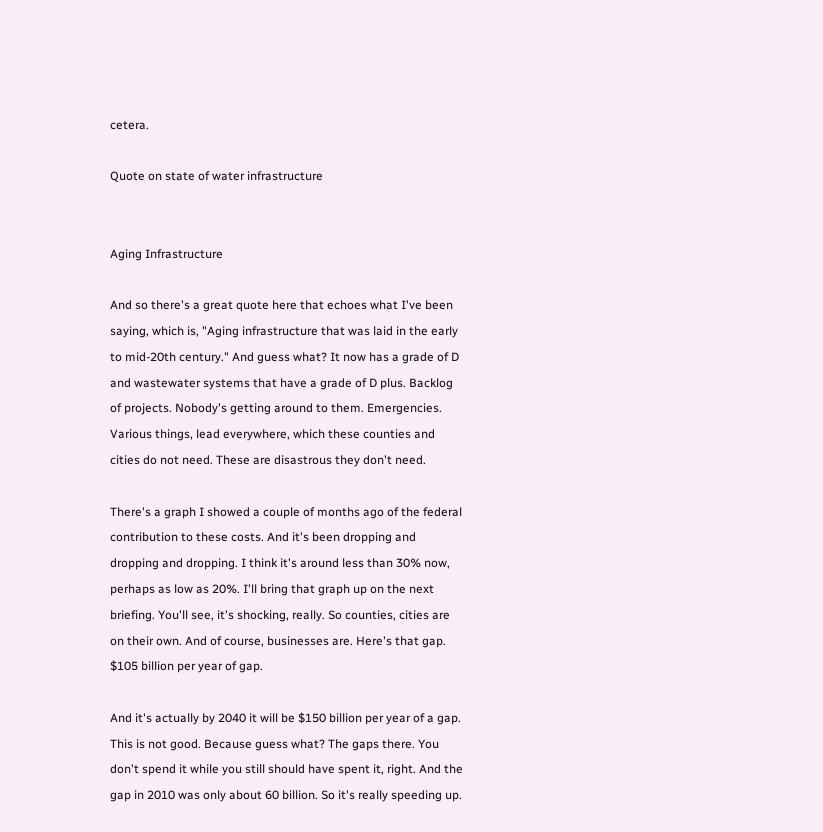cetera.

Quote on state of water infrastructure


Aging Infrastructure

And so there's a great quote here that echoes what I've been saying, which is, "Aging infrastructure that was laid in the early to mid-20th century." And guess what? It now has a grade of D and wastewater systems that have a grade of D plus. Backlog of projects. Nobody's getting around to them. Emergencies. Various things, lead everywhere, which these counties and cities do not need. These are disastrous they don't need.

There's a graph I showed a couple of months ago of the federal contribution to these costs. And it's been dropping and dropping and dropping. I think it's around less than 30% now, perhaps as low as 20%. I'll bring that graph up on the next briefing. You'll see, it's shocking, really. So counties, cities are on their own. And of course, businesses are. Here's that gap. $105 billion per year of gap.

And it's actually by 2040 it will be $150 billion per year of a gap. This is not good. Because guess what? The gaps there. You don't spend it while you still should have spent it, right. And the gap in 2010 was only about 60 billion. So it's really speeding up.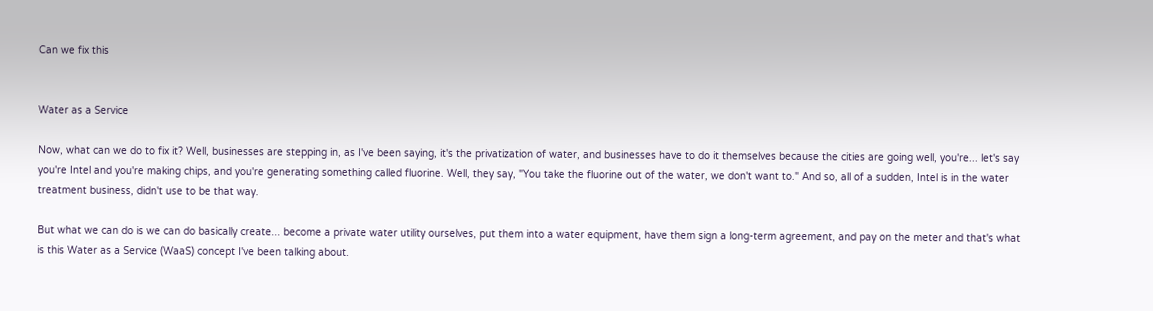Can we fix this


Water as a Service

Now, what can we do to fix it? Well, businesses are stepping in, as I've been saying, it's the privatization of water, and businesses have to do it themselves because the cities are going well, you're... let's say you're Intel and you're making chips, and you're generating something called fluorine. Well, they say, "You take the fluorine out of the water, we don't want to." And so, all of a sudden, Intel is in the water treatment business, didn't use to be that way.

But what we can do is we can do basically create... become a private water utility ourselves, put them into a water equipment, have them sign a long-term agreement, and pay on the meter and that's what is this Water as a Service (WaaS) concept I've been talking about.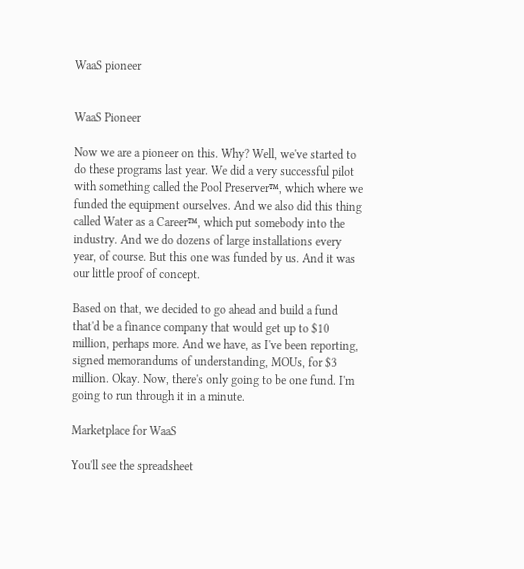WaaS pioneer


WaaS Pioneer

Now we are a pioneer on this. Why? Well, we've started to do these programs last year. We did a very successful pilot with something called the Pool Preserver™, which where we funded the equipment ourselves. And we also did this thing called Water as a Career™, which put somebody into the industry. And we do dozens of large installations every year, of course. But this one was funded by us. And it was our little proof of concept.

Based on that, we decided to go ahead and build a fund that'd be a finance company that would get up to $10 million, perhaps more. And we have, as I've been reporting, signed memorandums of understanding, MOUs, for $3 million. Okay. Now, there's only going to be one fund. I'm going to run through it in a minute.

Marketplace for WaaS

You'll see the spreadsheet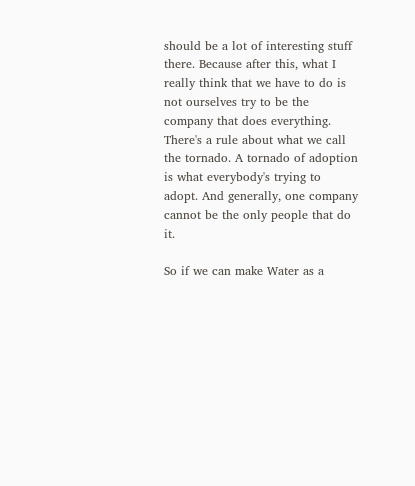should be a lot of interesting stuff there. Because after this, what I really think that we have to do is not ourselves try to be the company that does everything. There's a rule about what we call the tornado. A tornado of adoption is what everybody's trying to adopt. And generally, one company cannot be the only people that do it.

So if we can make Water as a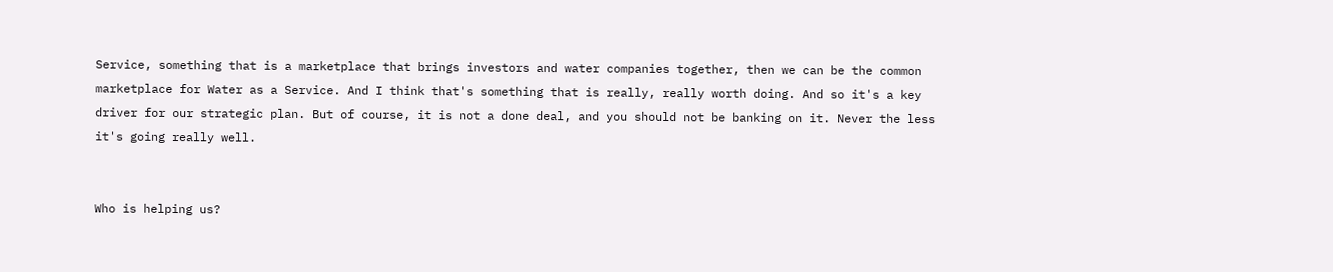Service, something that is a marketplace that brings investors and water companies together, then we can be the common marketplace for Water as a Service. And I think that's something that is really, really worth doing. And so it's a key driver for our strategic plan. But of course, it is not a done deal, and you should not be banking on it. Never the less it's going really well.


Who is helping us?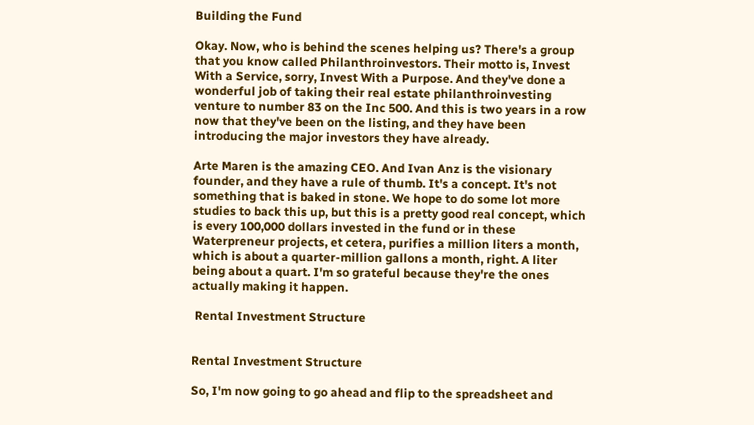Building the Fund

Okay. Now, who is behind the scenes helping us? There's a group that you know called Philanthroinvestors. Their motto is, Invest With a Service, sorry, Invest With a Purpose. And they've done a wonderful job of taking their real estate philanthroinvesting venture to number 83 on the Inc 500. And this is two years in a row now that they've been on the listing, and they have been introducing the major investors they have already.

Arte Maren is the amazing CEO. And Ivan Anz is the visionary founder, and they have a rule of thumb. It's a concept. It's not something that is baked in stone. We hope to do some lot more studies to back this up, but this is a pretty good real concept, which is every 100,000 dollars invested in the fund or in these Waterpreneur projects, et cetera, purifies a million liters a month, which is about a quarter-million gallons a month, right. A liter being about a quart. I'm so grateful because they're the ones actually making it happen.

 Rental Investment Structure


Rental Investment Structure

So, I'm now going to go ahead and flip to the spreadsheet and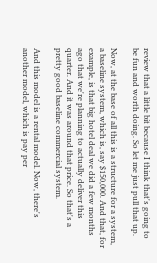review that a little bit because I think that's going to be fun and worth doing. So let me just pull that up.

Now, at the base of all this is a structure for a system, a baseline system, which is, say $150,000. And that, for example, is that big hotel deal we did a few months ago that we're planning to actually deliver this quarter. And it was around that price. So that's a pretty good baseline commercial system.

And this model is a rental model. Now, there's another model, which is pay per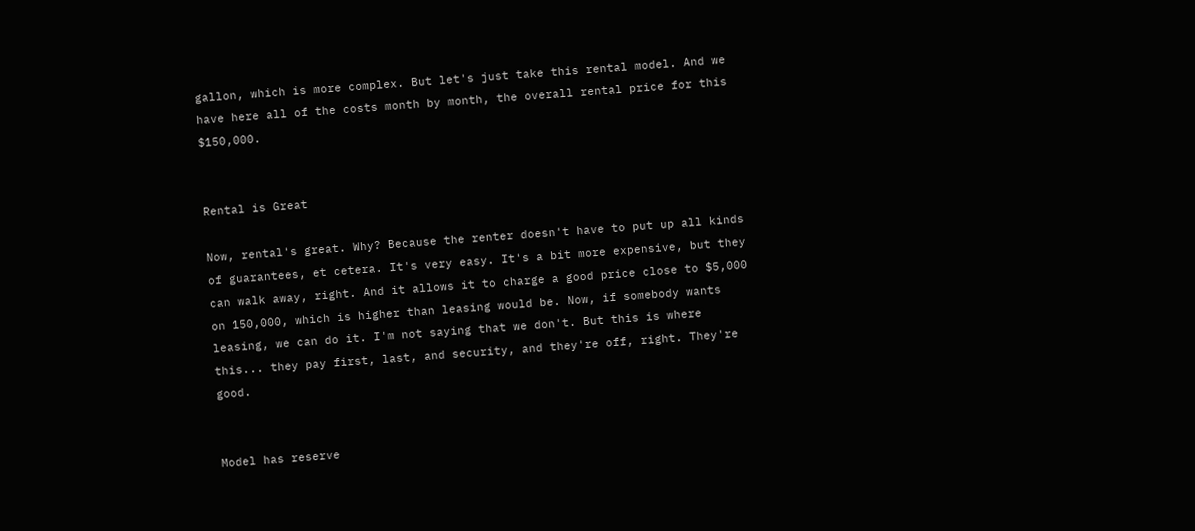gallon, which is more complex. But let's just take this rental model. And we have here all of the costs month by month, the overall rental price for this $150,000.


Rental is Great

Now, rental's great. Why? Because the renter doesn't have to put up all kinds of guarantees, et cetera. It's very easy. It's a bit more expensive, but they can walk away, right. And it allows it to charge a good price close to $5,000 on 150,000, which is higher than leasing would be. Now, if somebody wants leasing, we can do it. I'm not saying that we don't. But this is where this... they pay first, last, and security, and they're off, right. They're good.


Model has reserve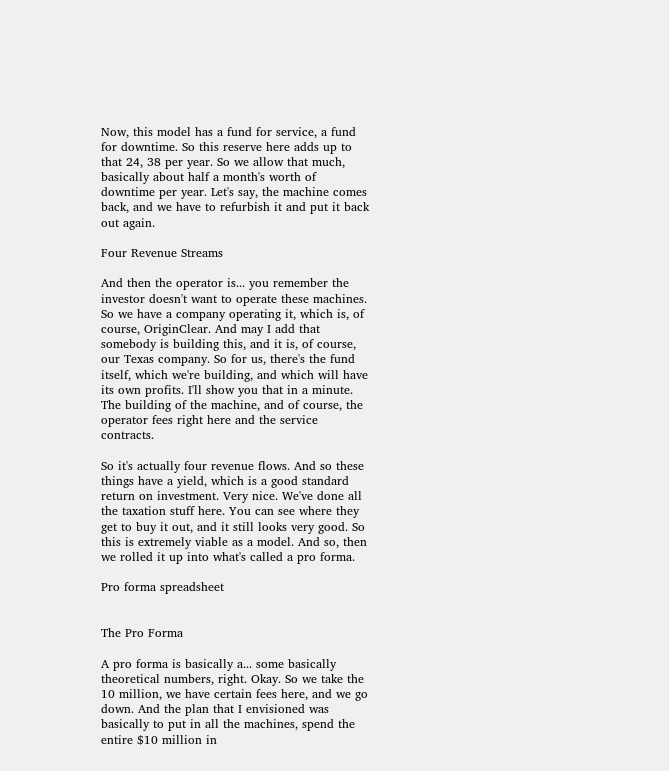Now, this model has a fund for service, a fund for downtime. So this reserve here adds up to that 24, 38 per year. So we allow that much, basically about half a month's worth of downtime per year. Let's say, the machine comes back, and we have to refurbish it and put it back out again.

Four Revenue Streams

And then the operator is... you remember the investor doesn't want to operate these machines. So we have a company operating it, which is, of course, OriginClear. And may I add that somebody is building this, and it is, of course, our Texas company. So for us, there's the fund itself, which we're building, and which will have its own profits. I'll show you that in a minute. The building of the machine, and of course, the operator fees right here and the service contracts.

So it's actually four revenue flows. And so these things have a yield, which is a good standard return on investment. Very nice. We've done all the taxation stuff here. You can see where they get to buy it out, and it still looks very good. So this is extremely viable as a model. And so, then we rolled it up into what's called a pro forma.

Pro forma spreadsheet


The Pro Forma

A pro forma is basically a... some basically theoretical numbers, right. Okay. So we take the 10 million, we have certain fees here, and we go down. And the plan that I envisioned was basically to put in all the machines, spend the entire $10 million in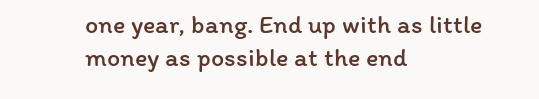one year, bang. End up with as little money as possible at the end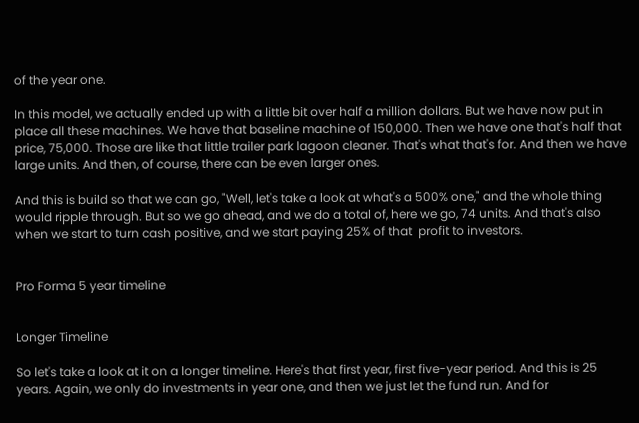of the year one.

In this model, we actually ended up with a little bit over half a million dollars. But we have now put in place all these machines. We have that baseline machine of 150,000. Then we have one that's half that price, 75,000. Those are like that little trailer park lagoon cleaner. That's what that's for. And then we have large units. And then, of course, there can be even larger ones.

And this is build so that we can go, "Well, let's take a look at what's a 500% one," and the whole thing would ripple through. But so we go ahead, and we do a total of, here we go, 74 units. And that's also when we start to turn cash positive, and we start paying 25% of that  profit to investors.


Pro Forma 5 year timeline


Longer Timeline

So let's take a look at it on a longer timeline. Here's that first year, first five-year period. And this is 25 years. Again, we only do investments in year one, and then we just let the fund run. And for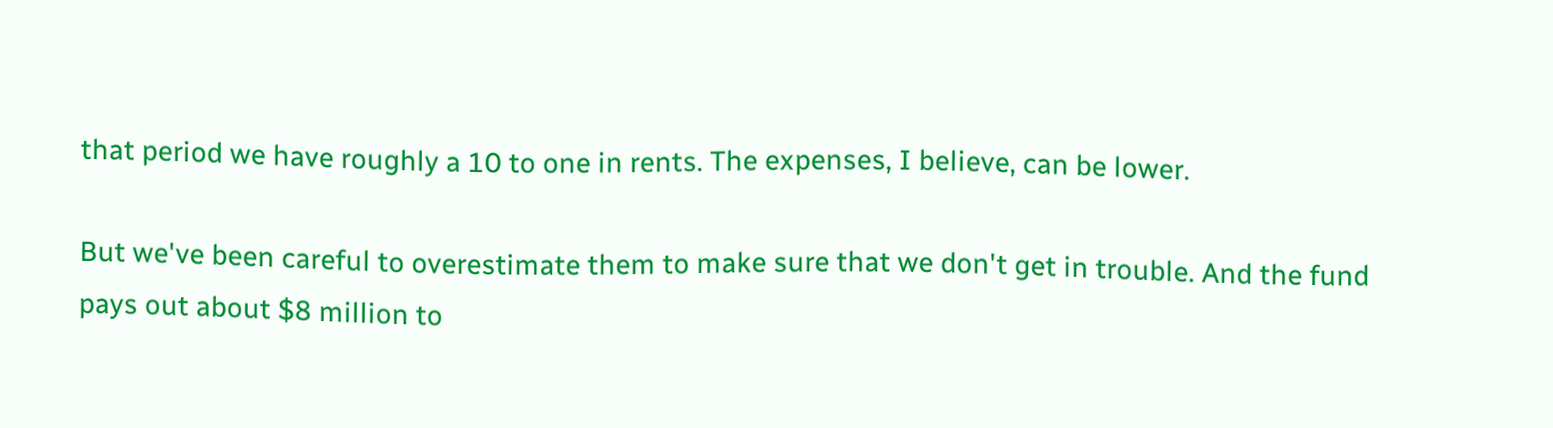that period we have roughly a 10 to one in rents. The expenses, I believe, can be lower.

But we've been careful to overestimate them to make sure that we don't get in trouble. And the fund pays out about $8 million to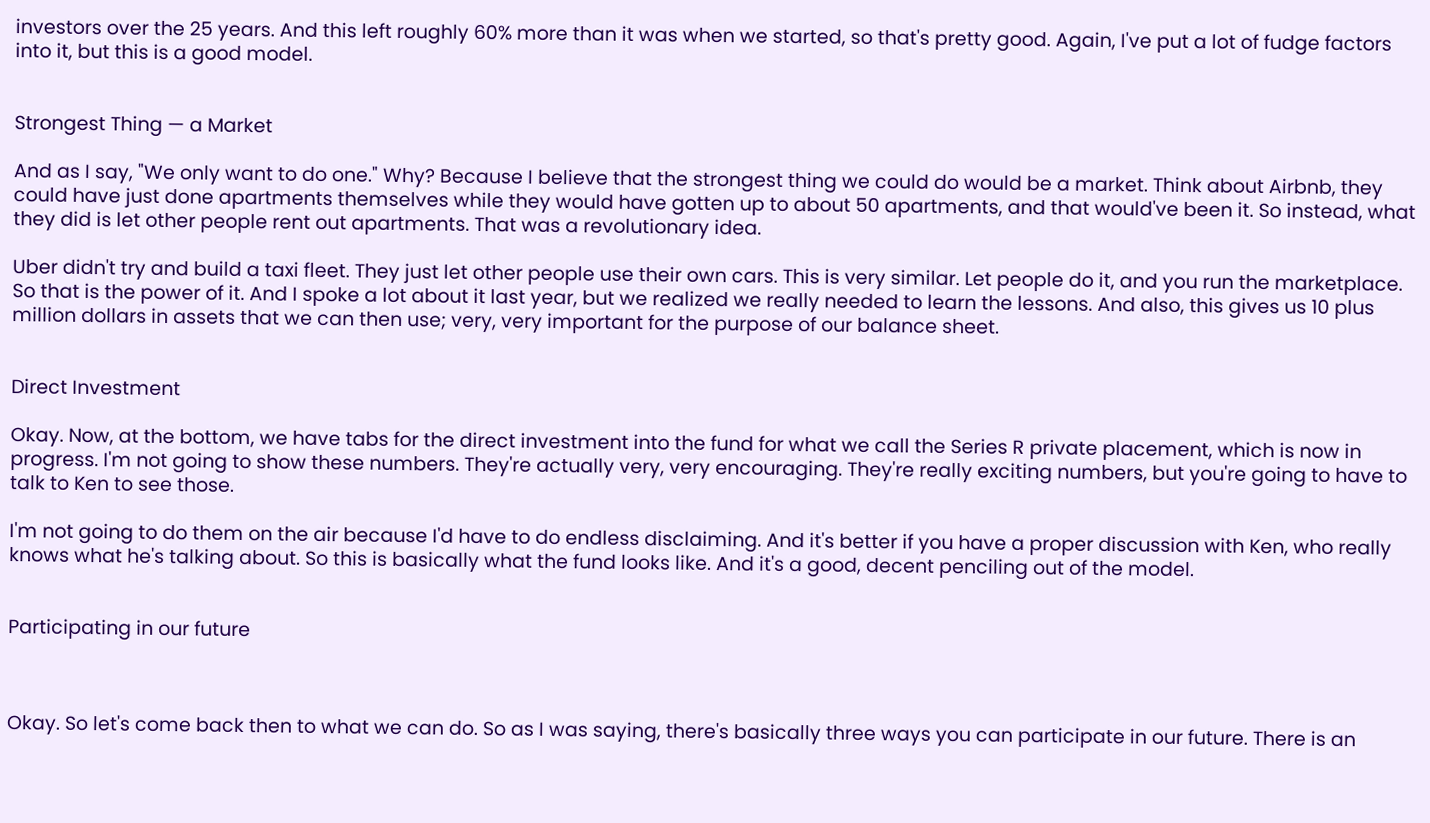investors over the 25 years. And this left roughly 60% more than it was when we started, so that's pretty good. Again, I've put a lot of fudge factors into it, but this is a good model.


Strongest Thing — a Market

And as I say, "We only want to do one." Why? Because I believe that the strongest thing we could do would be a market. Think about Airbnb, they could have just done apartments themselves while they would have gotten up to about 50 apartments, and that would've been it. So instead, what they did is let other people rent out apartments. That was a revolutionary idea.

Uber didn't try and build a taxi fleet. They just let other people use their own cars. This is very similar. Let people do it, and you run the marketplace. So that is the power of it. And I spoke a lot about it last year, but we realized we really needed to learn the lessons. And also, this gives us 10 plus million dollars in assets that we can then use; very, very important for the purpose of our balance sheet.


Direct Investment

Okay. Now, at the bottom, we have tabs for the direct investment into the fund for what we call the Series R private placement, which is now in progress. I'm not going to show these numbers. They're actually very, very encouraging. They're really exciting numbers, but you're going to have to talk to Ken to see those.

I'm not going to do them on the air because I'd have to do endless disclaiming. And it's better if you have a proper discussion with Ken, who really knows what he's talking about. So this is basically what the fund looks like. And it's a good, decent penciling out of the model.


Participating in our future



Okay. So let's come back then to what we can do. So as I was saying, there's basically three ways you can participate in our future. There is an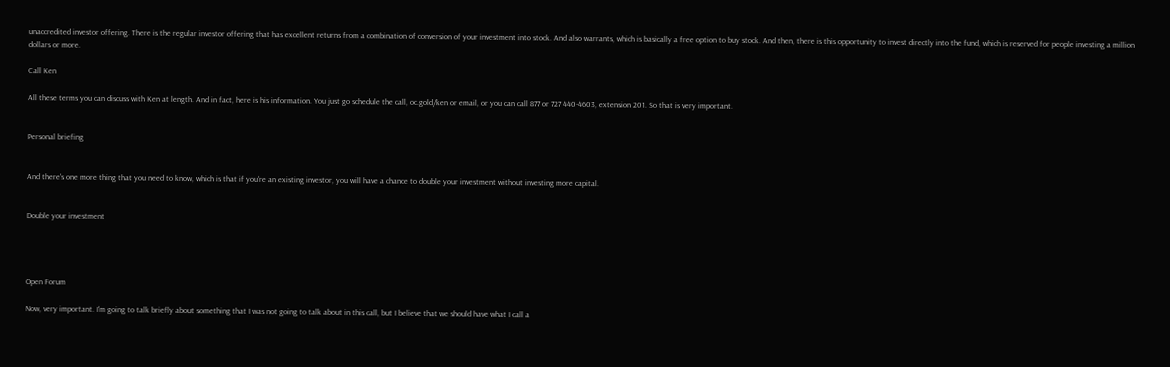unaccredited investor offering. There is the regular investor offering that has excellent returns from a combination of conversion of your investment into stock. And also warrants, which is basically a free option to buy stock. And then, there is this opportunity to invest directly into the fund, which is reserved for people investing a million dollars or more.

Call Ken

All these terms you can discuss with Ken at length. And in fact, here is his information. You just go schedule the call, oc.gold/ken or email, or you can call 877 or 727 440-4603, extension 201. So that is very important.


Personal briefing


And there's one more thing that you need to know, which is that if you're an existing investor, you will have a chance to double your investment without investing more capital.


Double your investment




Open Forum

Now, very important. I'm going to talk briefly about something that I was not going to talk about in this call, but I believe that we should have what I call a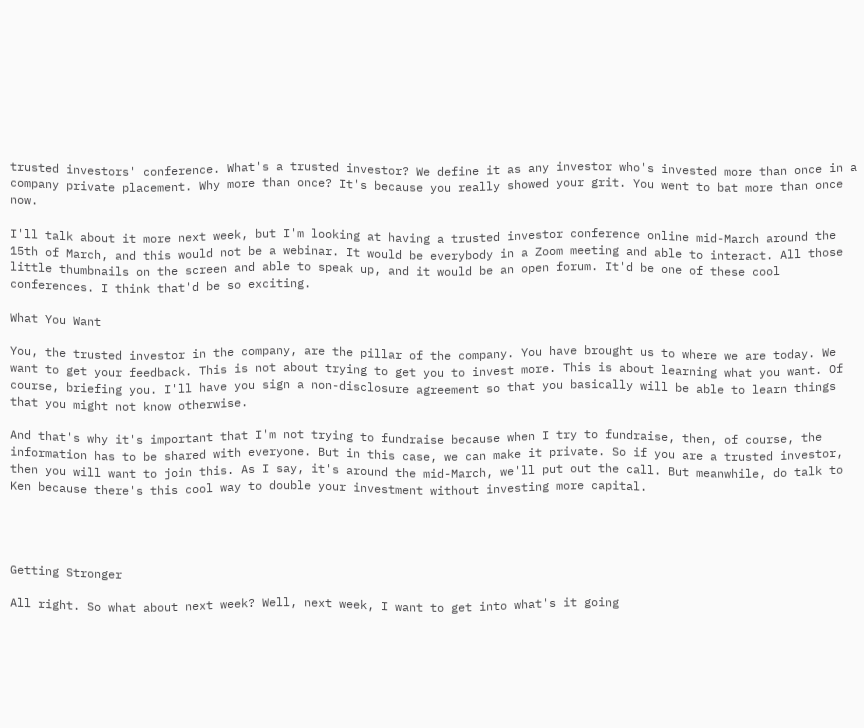trusted investors' conference. What's a trusted investor? We define it as any investor who's invested more than once in a company private placement. Why more than once? It's because you really showed your grit. You went to bat more than once now.

I'll talk about it more next week, but I'm looking at having a trusted investor conference online mid-March around the 15th of March, and this would not be a webinar. It would be everybody in a Zoom meeting and able to interact. All those little thumbnails on the screen and able to speak up, and it would be an open forum. It'd be one of these cool conferences. I think that'd be so exciting.

What You Want

You, the trusted investor in the company, are the pillar of the company. You have brought us to where we are today. We want to get your feedback. This is not about trying to get you to invest more. This is about learning what you want. Of course, briefing you. I'll have you sign a non-disclosure agreement so that you basically will be able to learn things that you might not know otherwise.

And that's why it's important that I'm not trying to fundraise because when I try to fundraise, then, of course, the information has to be shared with everyone. But in this case, we can make it private. So if you are a trusted investor, then you will want to join this. As I say, it's around the mid-March, we'll put out the call. But meanwhile, do talk to Ken because there's this cool way to double your investment without investing more capital.




Getting Stronger

All right. So what about next week? Well, next week, I want to get into what's it going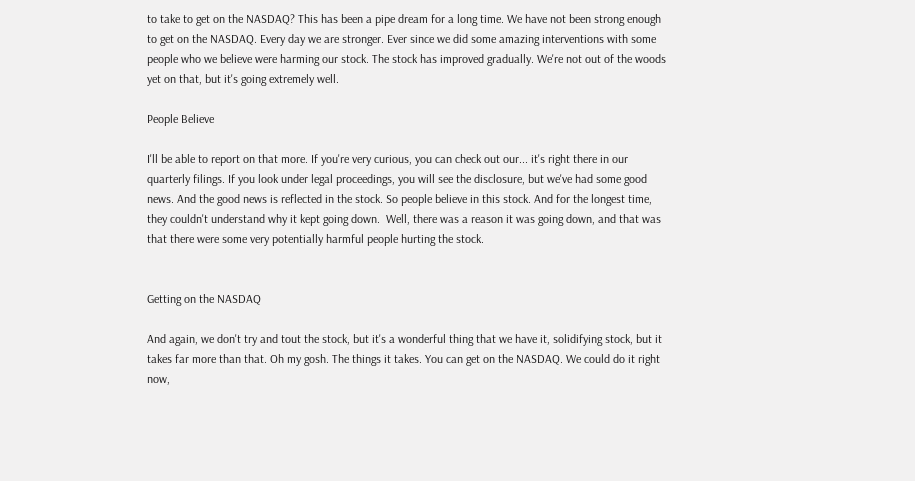to take to get on the NASDAQ? This has been a pipe dream for a long time. We have not been strong enough to get on the NASDAQ. Every day we are stronger. Ever since we did some amazing interventions with some people who we believe were harming our stock. The stock has improved gradually. We're not out of the woods yet on that, but it's going extremely well.

People Believe

I'll be able to report on that more. If you're very curious, you can check out our... it's right there in our quarterly filings. If you look under legal proceedings, you will see the disclosure, but we've had some good news. And the good news is reflected in the stock. So people believe in this stock. And for the longest time, they couldn't understand why it kept going down.  Well, there was a reason it was going down, and that was that there were some very potentially harmful people hurting the stock.


Getting on the NASDAQ

And again, we don't try and tout the stock, but it's a wonderful thing that we have it, solidifying stock, but it takes far more than that. Oh my gosh. The things it takes. You can get on the NASDAQ. We could do it right now,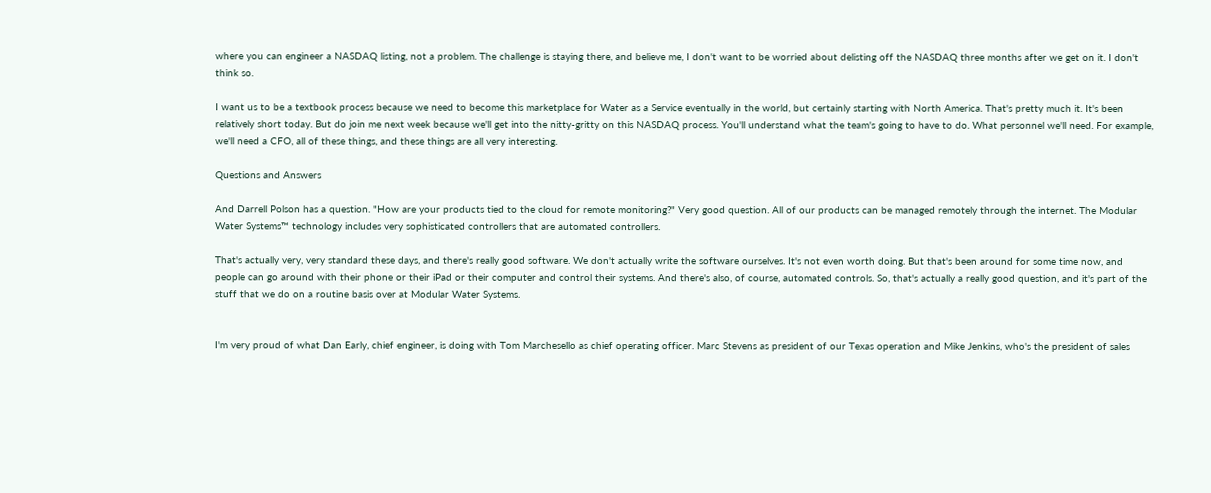where you can engineer a NASDAQ listing, not a problem. The challenge is staying there, and believe me, I don't want to be worried about delisting off the NASDAQ three months after we get on it. I don't think so.

I want us to be a textbook process because we need to become this marketplace for Water as a Service eventually in the world, but certainly starting with North America. That's pretty much it. It's been relatively short today. But do join me next week because we'll get into the nitty-gritty on this NASDAQ process. You'll understand what the team's going to have to do. What personnel we'll need. For example, we'll need a CFO, all of these things, and these things are all very interesting.

Questions and Answers

And Darrell Polson has a question. "How are your products tied to the cloud for remote monitoring?" Very good question. All of our products can be managed remotely through the internet. The Modular Water Systems™ technology includes very sophisticated controllers that are automated controllers.

That's actually very, very standard these days, and there's really good software. We don't actually write the software ourselves. It's not even worth doing. But that's been around for some time now, and people can go around with their phone or their iPad or their computer and control their systems. And there's also, of course, automated controls. So, that's actually a really good question, and it's part of the stuff that we do on a routine basis over at Modular Water Systems.


I'm very proud of what Dan Early, chief engineer, is doing with Tom Marchesello as chief operating officer. Marc Stevens as president of our Texas operation and Mike Jenkins, who's the president of sales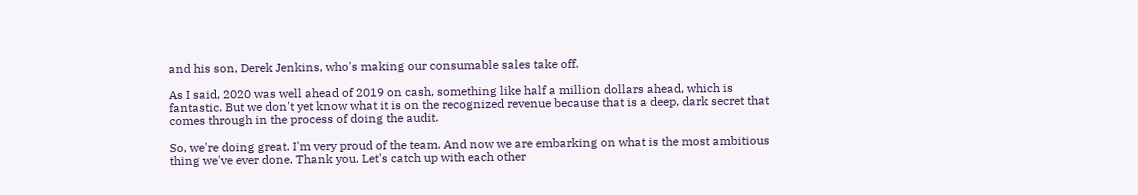and his son, Derek Jenkins, who's making our consumable sales take off.

As I said, 2020 was well ahead of 2019 on cash, something like half a million dollars ahead, which is fantastic. But we don't yet know what it is on the recognized revenue because that is a deep, dark secret that comes through in the process of doing the audit.

So, we're doing great. I'm very proud of the team. And now we are embarking on what is the most ambitious thing we've ever done. Thank you. Let's catch up with each other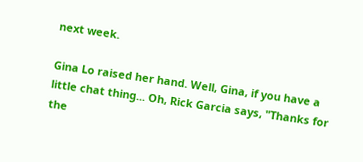next week.

Gina Lo raised her hand. Well, Gina, if you have a little chat thing... Oh, Rick Garcia says, "Thanks for the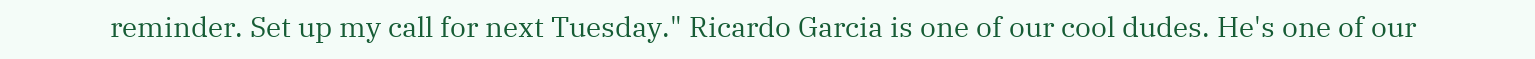reminder. Set up my call for next Tuesday." Ricardo Garcia is one of our cool dudes. He's one of our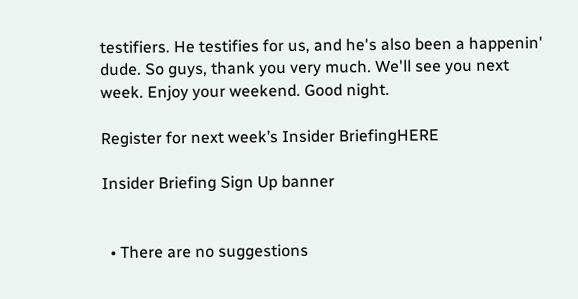testifiers. He testifies for us, and he's also been a happenin' dude. So guys, thank you very much. We'll see you next week. Enjoy your weekend. Good night.

Register for next week’s Insider BriefingHERE

Insider Briefing Sign Up banner


  • There are no suggestions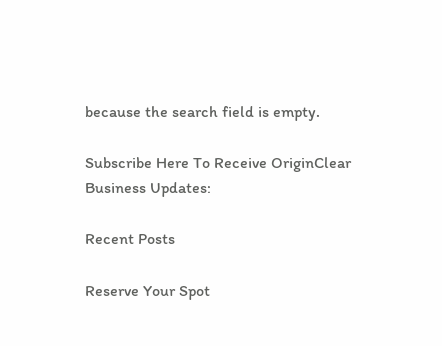because the search field is empty.

Subscribe Here To Receive OriginClear Business Updates:

Recent Posts

Reserve Your Spot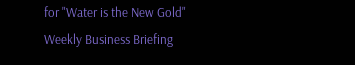for "Water is the New Gold" Weekly Business Briefing